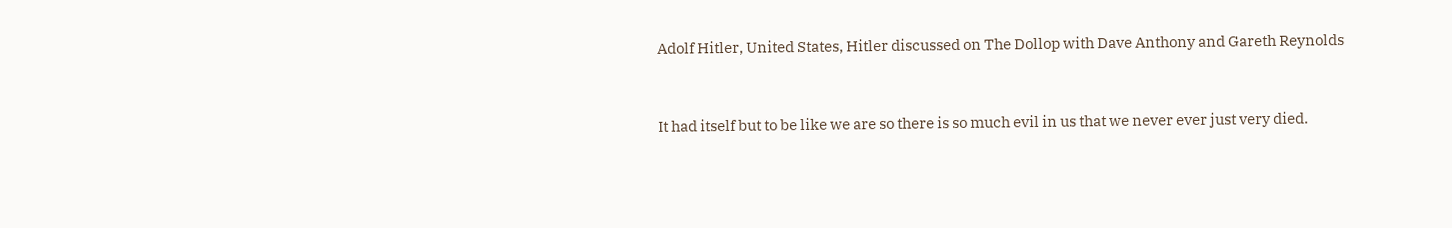Adolf Hitler, United States, Hitler discussed on The Dollop with Dave Anthony and Gareth Reynolds


It had itself but to be like we are so there is so much evil in us that we never ever just very died.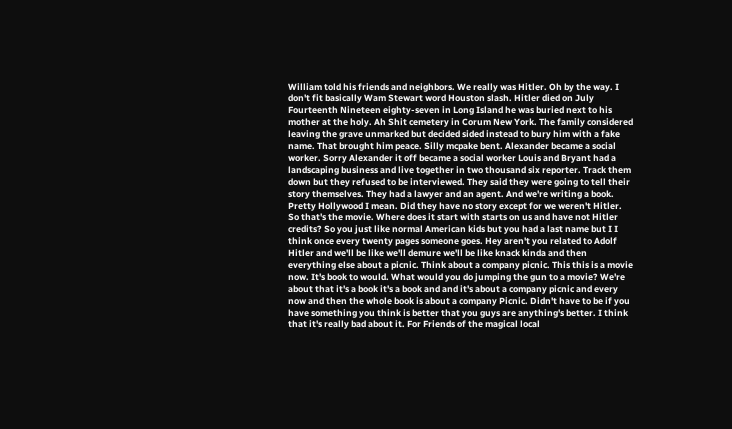William told his friends and neighbors. We really was Hitler. Oh by the way. I don't fit basically Wam Stewart word Houston slash. Hitler died on July Fourteenth Nineteen eighty-seven in Long Island he was buried next to his mother at the holy. Ah Shit cemetery in Corum New York. The family considered leaving the grave unmarked but decided sided instead to bury him with a fake name. That brought him peace. Silly mcpake bent. Alexander became a social worker. Sorry Alexander it off became a social worker Louis and Bryant had a landscaping business and live together in two thousand six reporter. Track them down but they refused to be interviewed. They said they were going to tell their story themselves. They had a lawyer and an agent. And we're writing a book. Pretty Hollywood I mean. Did they have no story except for we weren't Hitler. So that's the movie. Where does it start with starts on us and have not Hitler credits? So you just like normal American kids but you had a last name but I I think once every twenty pages someone goes. Hey aren't you related to Adolf Hitler and we'll be like we'll demure we'll be like knack kinda and then everything else about a picnic. Think about a company picnic. This this is a movie now. It's book to would. What would you do jumping the gun to a movie? We're about that it's a book it's a book and and it's about a company picnic and every now and then the whole book is about a company Picnic. Didn't have to be if you have something you think is better that you guys are anything's better. I think that it's really bad about it. For Friends of the magical local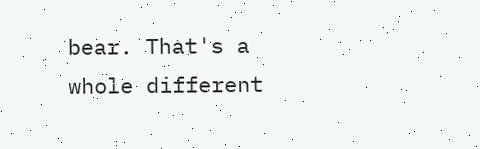bear. That's a whole different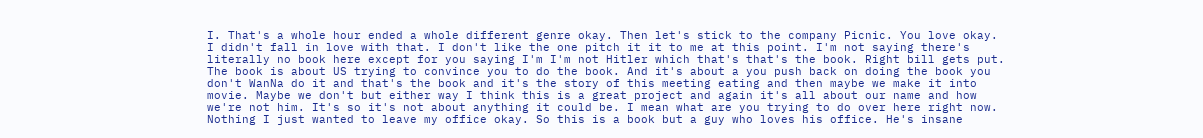I. That's a whole hour ended a whole different genre okay. Then let's stick to the company Picnic. You love okay. I didn't fall in love with that. I don't like the one pitch it it to me at this point. I'm not saying there's literally no book here except for you saying I'm I'm not Hitler which that's that's the book. Right bill gets put. The book is about US trying to convince you to do the book. And it's about a you push back on doing the book you don't WanNa do it and that's the book and it's the story of this meeting eating and then maybe we make it into movie. Maybe we don't but either way I think this is a great project and again it's all about our name and how we're not him. It's so it's not about anything it could be. I mean what are you trying to do over here right now. Nothing I just wanted to leave my office okay. So this is a book but a guy who loves his office. He's insane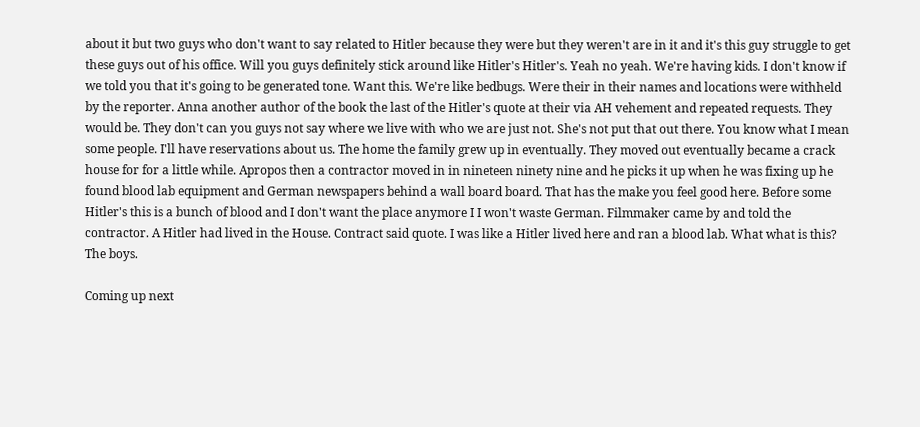about it but two guys who don't want to say related to Hitler because they were but they weren't are in it and it's this guy struggle to get these guys out of his office. Will you guys definitely stick around like Hitler's Hitler's. Yeah no yeah. We're having kids. I don't know if we told you that it's going to be generated tone. Want this. We're like bedbugs. Were their in their names and locations were withheld by the reporter. Anna another author of the book the last of the Hitler's quote at their via AH vehement and repeated requests. They would be. They don't can you guys not say where we live with who we are just not. She's not put that out there. You know what I mean some people. I'll have reservations about us. The home the family grew up in eventually. They moved out eventually became a crack house for for a little while. Apropos then a contractor moved in in nineteen ninety nine and he picks it up when he was fixing up he found blood lab equipment and German newspapers behind a wall board board. That has the make you feel good here. Before some Hitler's this is a bunch of blood and I don't want the place anymore I I won't waste German. Filmmaker came by and told the contractor. A Hitler had lived in the House. Contract said quote. I was like a Hitler lived here and ran a blood lab. What what is this? The boys.

Coming up next